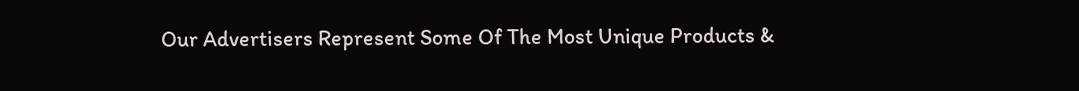Our Advertisers Represent Some Of The Most Unique Products &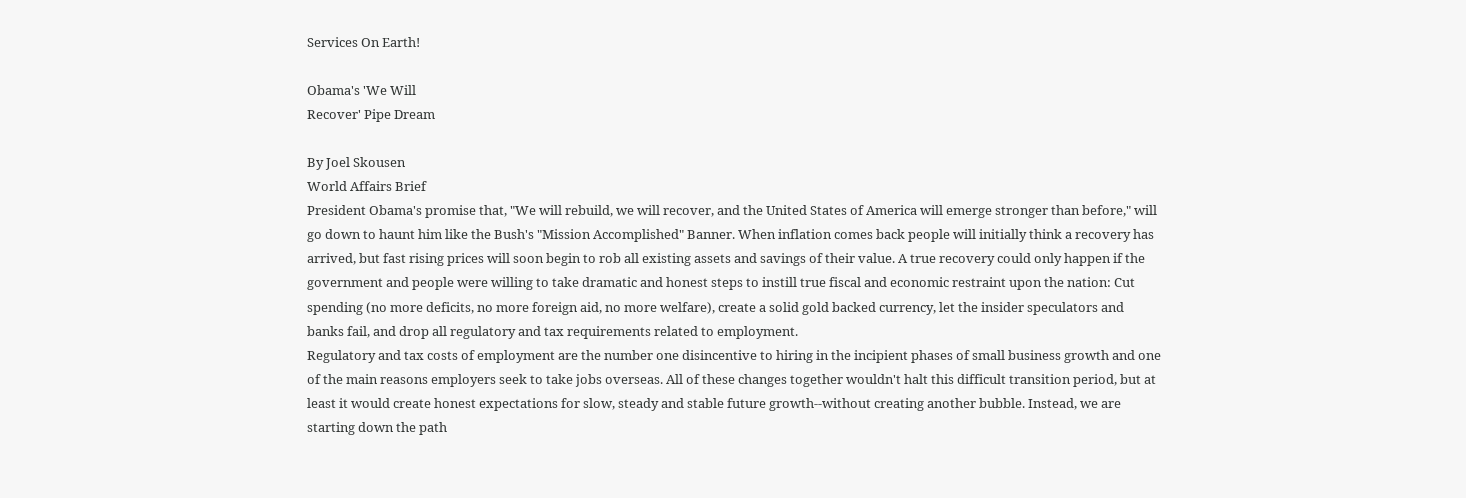Services On Earth!

Obama's 'We Will
Recover' Pipe Dream

By Joel Skousen
World Affairs Brief
President Obama's promise that, "We will rebuild, we will recover, and the United States of America will emerge stronger than before," will go down to haunt him like the Bush's "Mission Accomplished" Banner. When inflation comes back people will initially think a recovery has arrived, but fast rising prices will soon begin to rob all existing assets and savings of their value. A true recovery could only happen if the government and people were willing to take dramatic and honest steps to instill true fiscal and economic restraint upon the nation: Cut spending (no more deficits, no more foreign aid, no more welfare), create a solid gold backed currency, let the insider speculators and banks fail, and drop all regulatory and tax requirements related to employment.
Regulatory and tax costs of employment are the number one disincentive to hiring in the incipient phases of small business growth and one of the main reasons employers seek to take jobs overseas. All of these changes together wouldn't halt this difficult transition period, but at least it would create honest expectations for slow, steady and stable future growth--without creating another bubble. Instead, we are starting down the path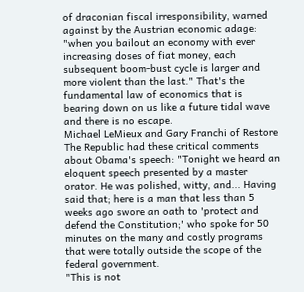of draconian fiscal irresponsibility, warned against by the Austrian economic adage: "when you bailout an economy with ever increasing doses of fiat money, each subsequent boom-bust cycle is larger and more violent than the last." That's the fundamental law of economics that is bearing down on us like a future tidal wave and there is no escape.
Michael LeMieux and Gary Franchi of Restore The Republic had these critical comments about Obama's speech: "Tonight we heard an eloquent speech presented by a master orator. He was polished, witty, and... Having said that; here is a man that less than 5 weeks ago swore an oath to 'protect and defend the Constitution;' who spoke for 50 minutes on the many and costly programs that were totally outside the scope of the federal government.
"This is not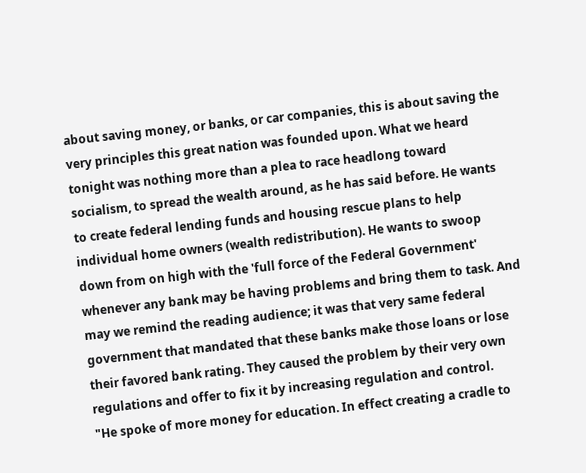about saving money, or banks, or car companies, this is about saving the very principles this great nation was founded upon. What we heard tonight was nothing more than a plea to race headlong toward socialism, to spread the wealth around, as he has said before. He wants to create federal lending funds and housing rescue plans to help individual home owners (wealth redistribution). He wants to swoop down from on high with the 'full force of the Federal Government' whenever any bank may be having problems and bring them to task. And may we remind the reading audience; it was that very same federal government that mandated that these banks make those loans or lose their favored bank rating. They caused the problem by their very own regulations and offer to fix it by increasing regulation and control.
"He spoke of more money for education. In effect creating a cradle to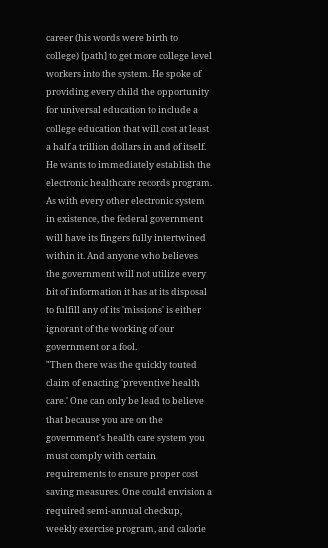career (his words were birth to college) [path] to get more college level workers into the system. He spoke of providing every child the opportunity for universal education to include a college education that will cost at least a half a trillion dollars in and of itself. He wants to immediately establish the electronic healthcare records program. As with every other electronic system in existence, the federal government will have its fingers fully intertwined within it. And anyone who believes the government will not utilize every bit of information it has at its disposal to fulfill any of its 'missions' is either ignorant of the working of our government or a fool.
"Then there was the quickly touted claim of enacting 'preventive health care.' One can only be lead to believe that because you are on the government's health care system you must comply with certain requirements to ensure proper cost saving measures. One could envision a required semi-annual checkup, weekly exercise program, and calorie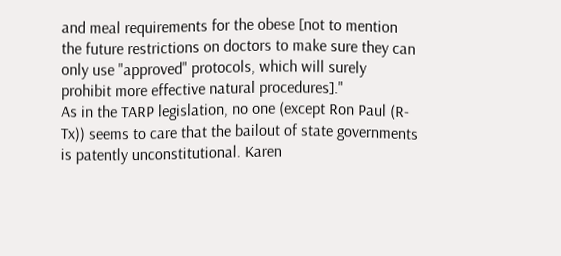and meal requirements for the obese [not to mention the future restrictions on doctors to make sure they can only use "approved" protocols, which will surely prohibit more effective natural procedures]."
As in the TARP legislation, no one (except Ron Paul (R-Tx)) seems to care that the bailout of state governments is patently unconstitutional. Karen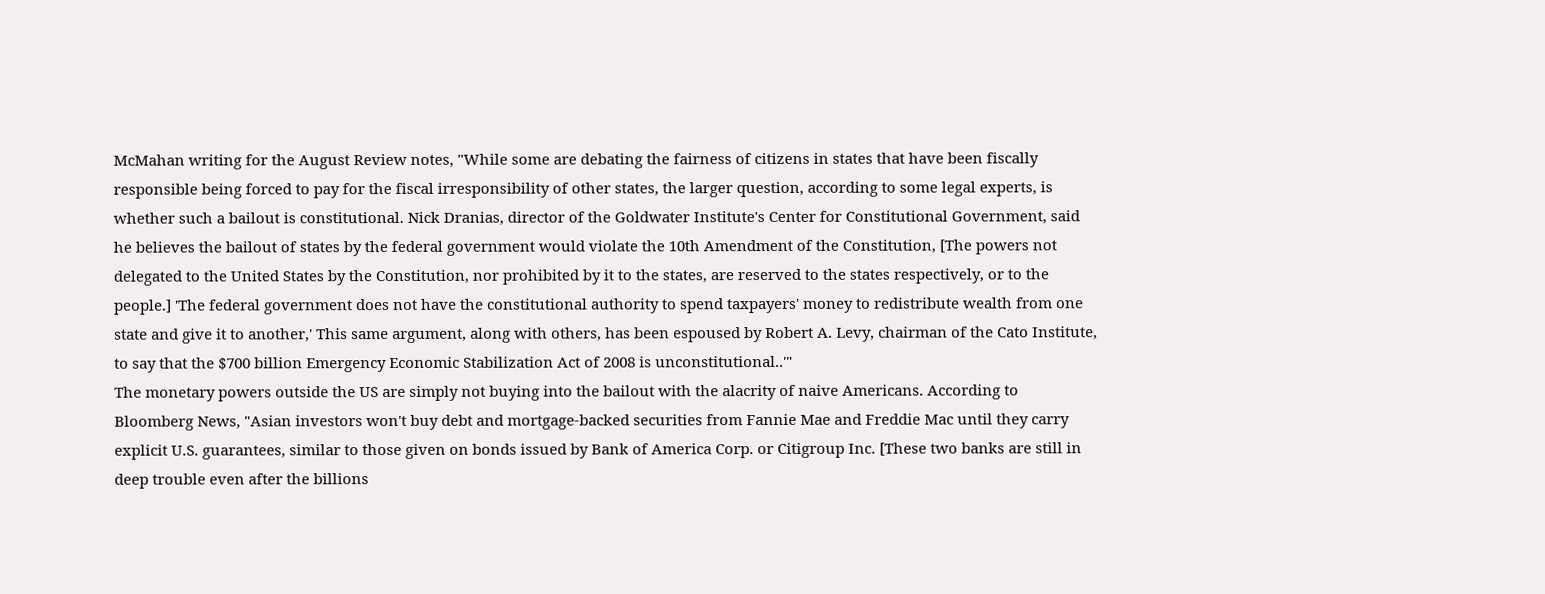McMahan writing for the August Review notes, "While some are debating the fairness of citizens in states that have been fiscally responsible being forced to pay for the fiscal irresponsibility of other states, the larger question, according to some legal experts, is whether such a bailout is constitutional. Nick Dranias, director of the Goldwater Institute's Center for Constitutional Government, said he believes the bailout of states by the federal government would violate the 10th Amendment of the Constitution, [The powers not delegated to the United States by the Constitution, nor prohibited by it to the states, are reserved to the states respectively, or to the people.] 'The federal government does not have the constitutional authority to spend taxpayers' money to redistribute wealth from one state and give it to another,' This same argument, along with others, has been espoused by Robert A. Levy, chairman of the Cato Institute, to say that the $700 billion Emergency Economic Stabilization Act of 2008 is unconstitutional..'"
The monetary powers outside the US are simply not buying into the bailout with the alacrity of naive Americans. According to Bloomberg News, "Asian investors won't buy debt and mortgage-backed securities from Fannie Mae and Freddie Mac until they carry explicit U.S. guarantees, similar to those given on bonds issued by Bank of America Corp. or Citigroup Inc. [These two banks are still in deep trouble even after the billions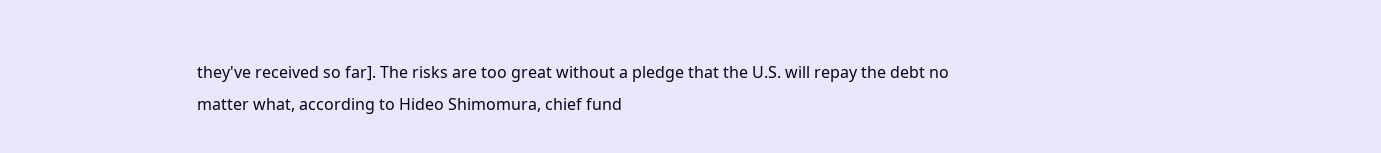they've received so far]. The risks are too great without a pledge that the U.S. will repay the debt no matter what, according to Hideo Shimomura, chief fund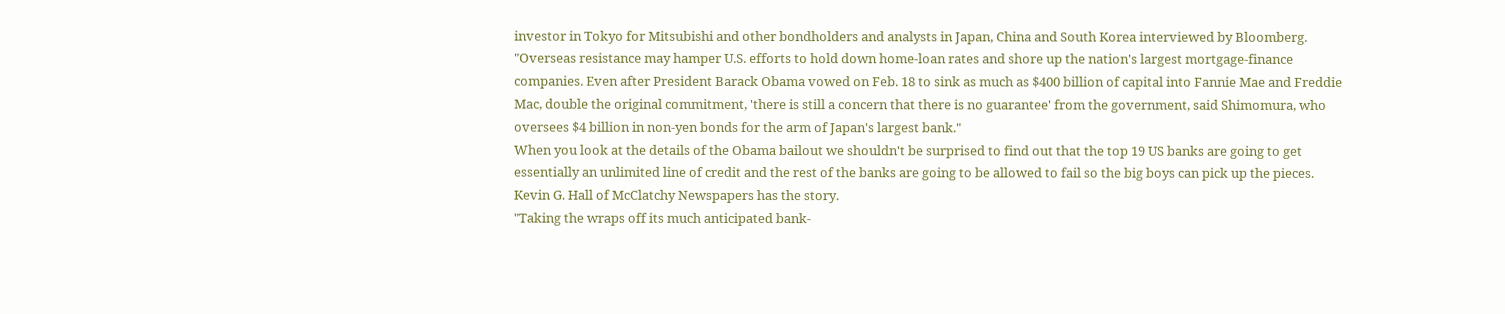investor in Tokyo for Mitsubishi and other bondholders and analysts in Japan, China and South Korea interviewed by Bloomberg.
"Overseas resistance may hamper U.S. efforts to hold down home-loan rates and shore up the nation's largest mortgage-finance companies. Even after President Barack Obama vowed on Feb. 18 to sink as much as $400 billion of capital into Fannie Mae and Freddie Mac, double the original commitment, 'there is still a concern that there is no guarantee' from the government, said Shimomura, who oversees $4 billion in non-yen bonds for the arm of Japan's largest bank."
When you look at the details of the Obama bailout we shouldn't be surprised to find out that the top 19 US banks are going to get essentially an unlimited line of credit and the rest of the banks are going to be allowed to fail so the big boys can pick up the pieces. Kevin G. Hall of McClatchy Newspapers has the story.
"Taking the wraps off its much anticipated bank-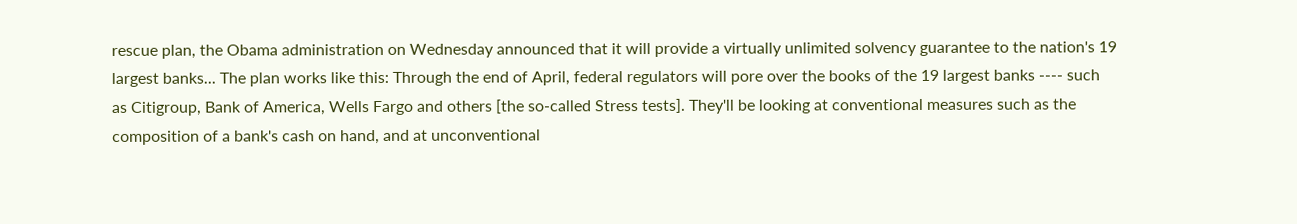rescue plan, the Obama administration on Wednesday announced that it will provide a virtually unlimited solvency guarantee to the nation's 19 largest banks... The plan works like this: Through the end of April, federal regulators will pore over the books of the 19 largest banks ---- such as Citigroup, Bank of America, Wells Fargo and others [the so-called Stress tests]. They'll be looking at conventional measures such as the composition of a bank's cash on hand, and at unconventional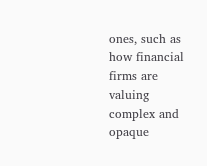ones, such as how financial firms are valuing complex and opaque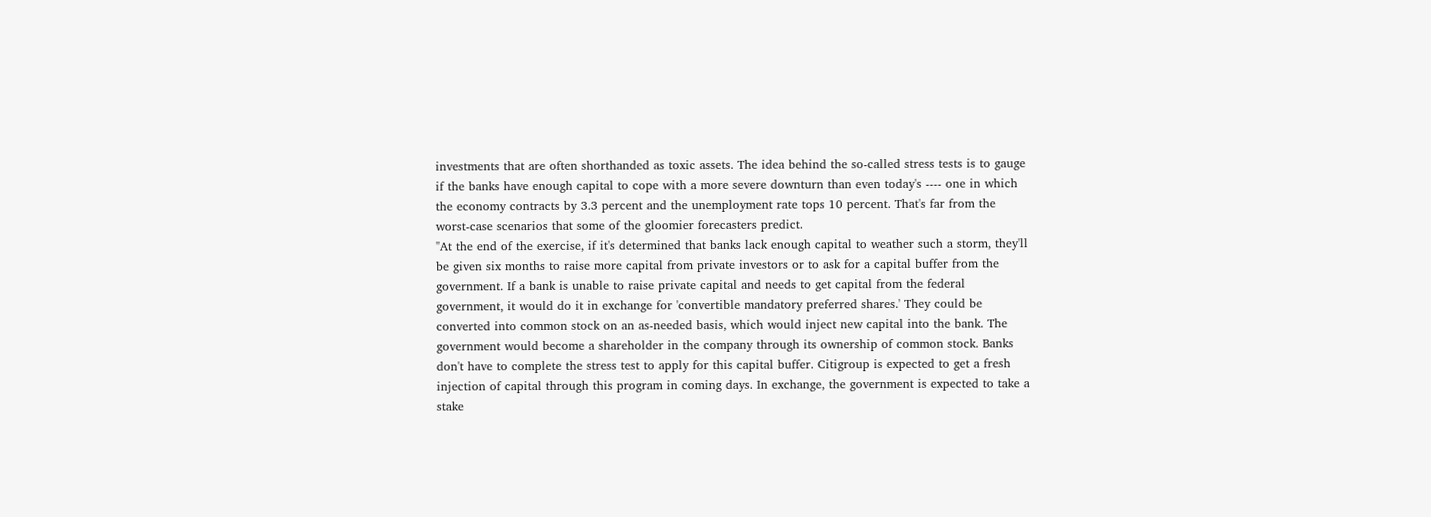investments that are often shorthanded as toxic assets. The idea behind the so-called stress tests is to gauge if the banks have enough capital to cope with a more severe downturn than even today's ---- one in which the economy contracts by 3.3 percent and the unemployment rate tops 10 percent. That's far from the worst-case scenarios that some of the gloomier forecasters predict.
"At the end of the exercise, if it's determined that banks lack enough capital to weather such a storm, they'll be given six months to raise more capital from private investors or to ask for a capital buffer from the government. If a bank is unable to raise private capital and needs to get capital from the federal government, it would do it in exchange for 'convertible mandatory preferred shares.' They could be converted into common stock on an as-needed basis, which would inject new capital into the bank. The government would become a shareholder in the company through its ownership of common stock. Banks don't have to complete the stress test to apply for this capital buffer. Citigroup is expected to get a fresh injection of capital through this program in coming days. In exchange, the government is expected to take a stake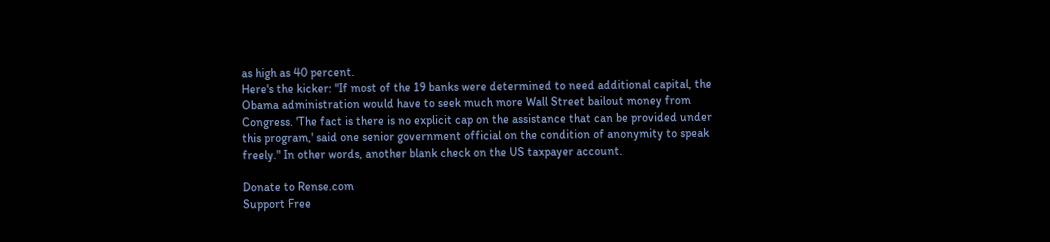as high as 40 percent.
Here's the kicker: "If most of the 19 banks were determined to need additional capital, the Obama administration would have to seek much more Wall Street bailout money from Congress. 'The fact is there is no explicit cap on the assistance that can be provided under this program,' said one senior government official on the condition of anonymity to speak freely." In other words, another blank check on the US taxpayer account.

Donate to Rense.com
Support Free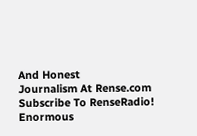And Honest
Journalism At Rense.com
Subscribe To RenseRadio!
Enormous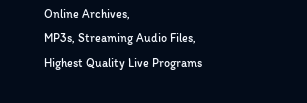Online Archives,
MP3s, Streaming Audio Files,
Highest Quality Live Programs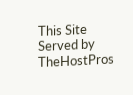This Site Served by TheHostPros